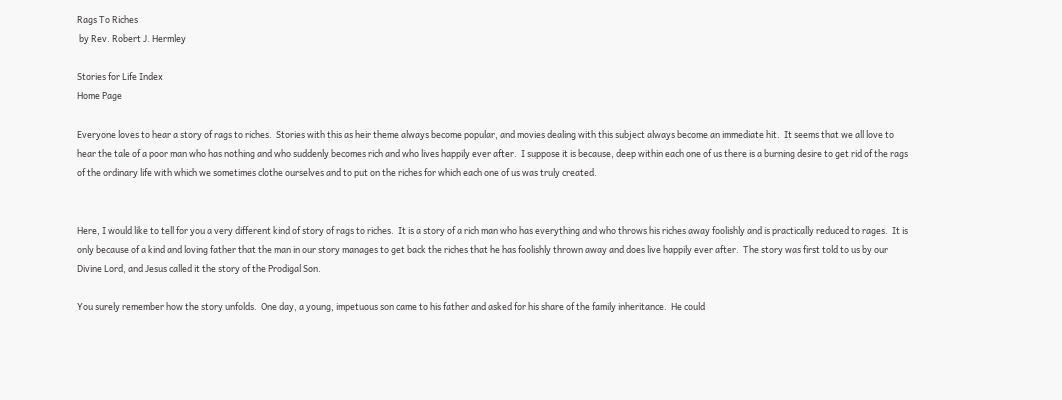Rags To Riches
 by Rev. Robert J. Hermley

Stories for Life Index
Home Page

Everyone loves to hear a story of rags to riches.  Stories with this as heir theme always become popular, and movies dealing with this subject always become an immediate hit.  It seems that we all love to hear the tale of a poor man who has nothing and who suddenly becomes rich and who lives happily ever after.  I suppose it is because, deep within each one of us there is a burning desire to get rid of the rags of the ordinary life with which we sometimes clothe ourselves and to put on the riches for which each one of us was truly created.


Here, I would like to tell for you a very different kind of story of rags to riches.  It is a story of a rich man who has everything and who throws his riches away foolishly and is practically reduced to rages.  It is only because of a kind and loving father that the man in our story manages to get back the riches that he has foolishly thrown away and does live happily ever after.  The story was first told to us by our Divine Lord, and Jesus called it the story of the Prodigal Son.

You surely remember how the story unfolds.  One day, a young, impetuous son came to his father and asked for his share of the family inheritance.  He could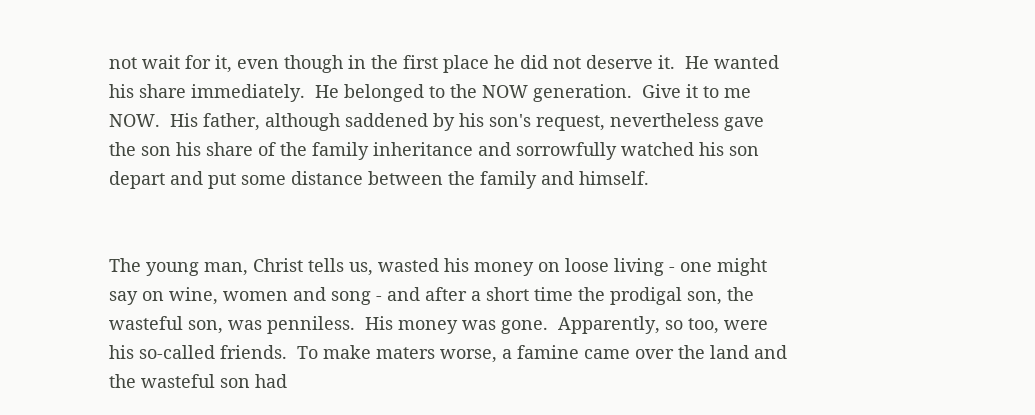not wait for it, even though in the first place he did not deserve it.  He wanted his share immediately.  He belonged to the NOW generation.  Give it to me NOW.  His father, although saddened by his son's request, nevertheless gave the son his share of the family inheritance and sorrowfully watched his son depart and put some distance between the family and himself.


The young man, Christ tells us, wasted his money on loose living - one might say on wine, women and song - and after a short time the prodigal son, the wasteful son, was penniless.  His money was gone.  Apparently, so too, were his so-called friends.  To make maters worse, a famine came over the land and the wasteful son had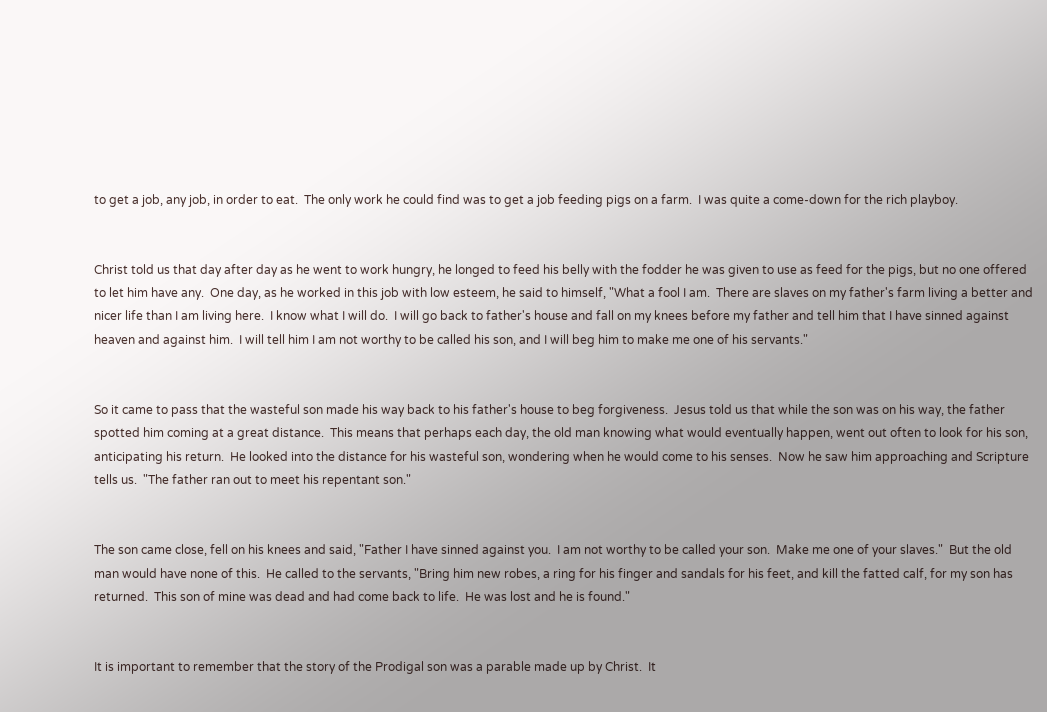to get a job, any job, in order to eat.  The only work he could find was to get a job feeding pigs on a farm.  I was quite a come-down for the rich playboy.


Christ told us that day after day as he went to work hungry, he longed to feed his belly with the fodder he was given to use as feed for the pigs, but no one offered to let him have any.  One day, as he worked in this job with low esteem, he said to himself, "What a fool I am.  There are slaves on my father's farm living a better and nicer life than I am living here.  I know what I will do.  I will go back to father's house and fall on my knees before my father and tell him that I have sinned against heaven and against him.  I will tell him I am not worthy to be called his son, and I will beg him to make me one of his servants."


So it came to pass that the wasteful son made his way back to his father's house to beg forgiveness.  Jesus told us that while the son was on his way, the father spotted him coming at a great distance.  This means that perhaps each day, the old man knowing what would eventually happen, went out often to look for his son, anticipating his return.  He looked into the distance for his wasteful son, wondering when he would come to his senses.  Now he saw him approaching and Scripture tells us.  "The father ran out to meet his repentant son."


The son came close, fell on his knees and said, "Father I have sinned against you.  I am not worthy to be called your son.  Make me one of your slaves."  But the old man would have none of this.  He called to the servants, "Bring him new robes, a ring for his finger and sandals for his feet, and kill the fatted calf, for my son has returned.  This son of mine was dead and had come back to life.  He was lost and he is found."


It is important to remember that the story of the Prodigal son was a parable made up by Christ.  It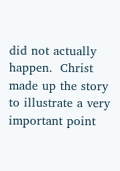did not actually happen.  Christ made up the story to illustrate a very important point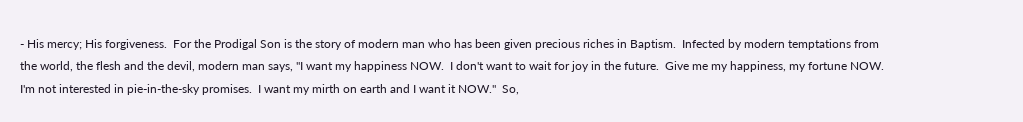- His mercy; His forgiveness.  For the Prodigal Son is the story of modern man who has been given precious riches in Baptism.  Infected by modern temptations from the world, the flesh and the devil, modern man says, "I want my happiness NOW.  I don't want to wait for joy in the future.  Give me my happiness, my fortune NOW.  I'm not interested in pie-in-the-sky promises.  I want my mirth on earth and I want it NOW."  So,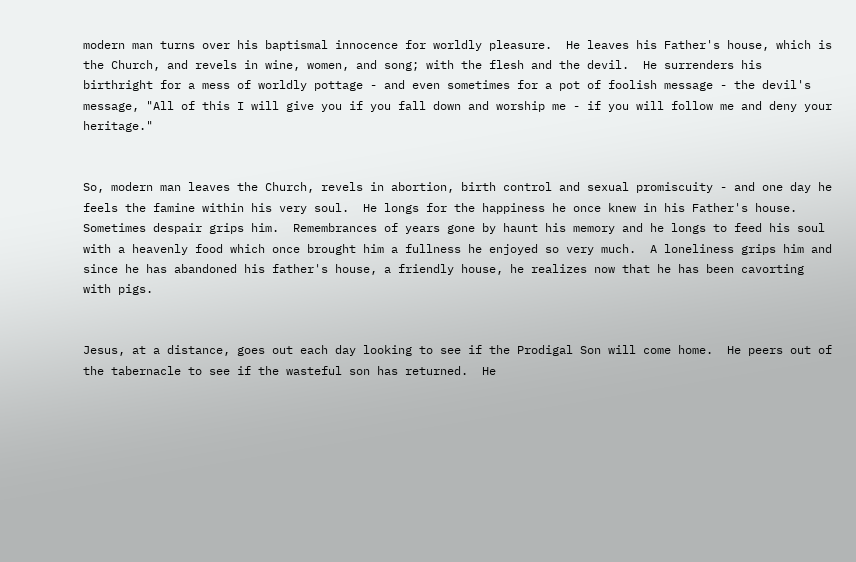modern man turns over his baptismal innocence for worldly pleasure.  He leaves his Father's house, which is the Church, and revels in wine, women, and song; with the flesh and the devil.  He surrenders his birthright for a mess of worldly pottage - and even sometimes for a pot of foolish message - the devil's message, "All of this I will give you if you fall down and worship me - if you will follow me and deny your heritage."


So, modern man leaves the Church, revels in abortion, birth control and sexual promiscuity - and one day he feels the famine within his very soul.  He longs for the happiness he once knew in his Father's house.  Sometimes despair grips him.  Remembrances of years gone by haunt his memory and he longs to feed his soul with a heavenly food which once brought him a fullness he enjoyed so very much.  A loneliness grips him and since he has abandoned his father's house, a friendly house, he realizes now that he has been cavorting with pigs.


Jesus, at a distance, goes out each day looking to see if the Prodigal Son will come home.  He peers out of the tabernacle to see if the wasteful son has returned.  He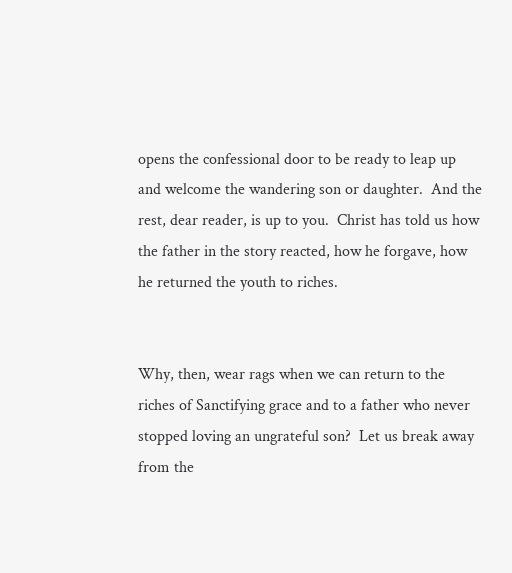opens the confessional door to be ready to leap up and welcome the wandering son or daughter.  And the rest, dear reader, is up to you.  Christ has told us how the father in the story reacted, how he forgave, how he returned the youth to riches.


Why, then, wear rags when we can return to the riches of Sanctifying grace and to a father who never stopped loving an ungrateful son?  Let us break away from the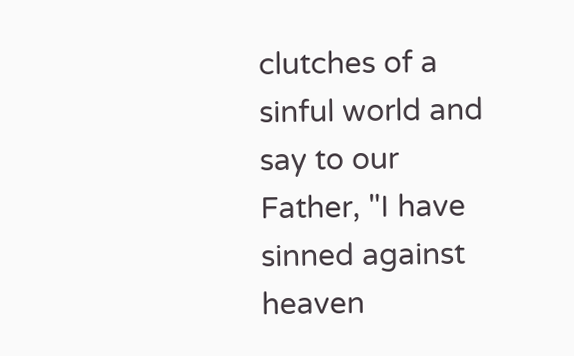clutches of a sinful world and say to our Father, "I have sinned against heaven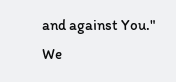and against You."  We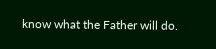know what the Father will do.